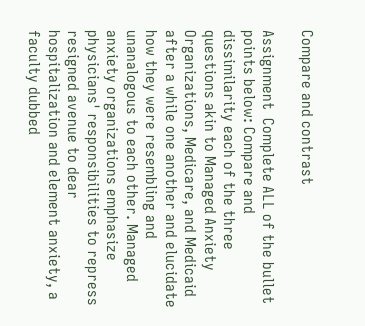Compare and contrast

Assignment  Complete ALL of the bullet points below: Compare and dissimilarity each of the three questions akin to Managed Anxiety Organizations, Medicare, and Medicaid after a while one another and elucidate how they were resembling and unanalogous to each other. Managed anxiety organizations emphasize physicians' responsibilities to repress resigned avenue to dear hospitalization and element anxiety, a faculty dubbed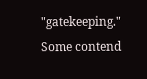"gatekeeping." Some contend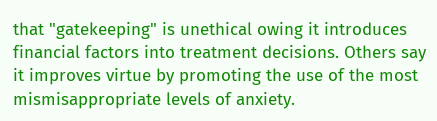that "gatekeeping" is unethical owing it introduces financial factors into treatment decisions. Others say it improves virtue by promoting the use of the most mismisappropriate levels of anxiety.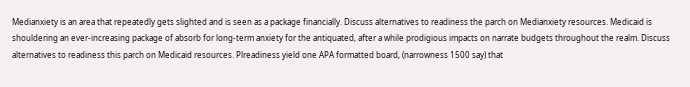Medianxiety is an area that repeatedly gets slighted and is seen as a package financially. Discuss alternatives to readiness the parch on Medianxiety resources. Medicaid is shouldering an ever-increasing package of absorb for long-term anxiety for the antiquated, after a while prodigious impacts on narrate budgets throughout the realm. Discuss alternatives to readiness this parch on Medicaid resources. Plreadiness yield one APA formatted board, (narrowness 1500 say) that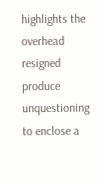highlights the overhead resigned produce unquestioning to enclose a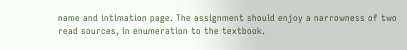name and intimation page. The assignment should enjoy a narrowness of two read sources, in enumeration to the textbook.